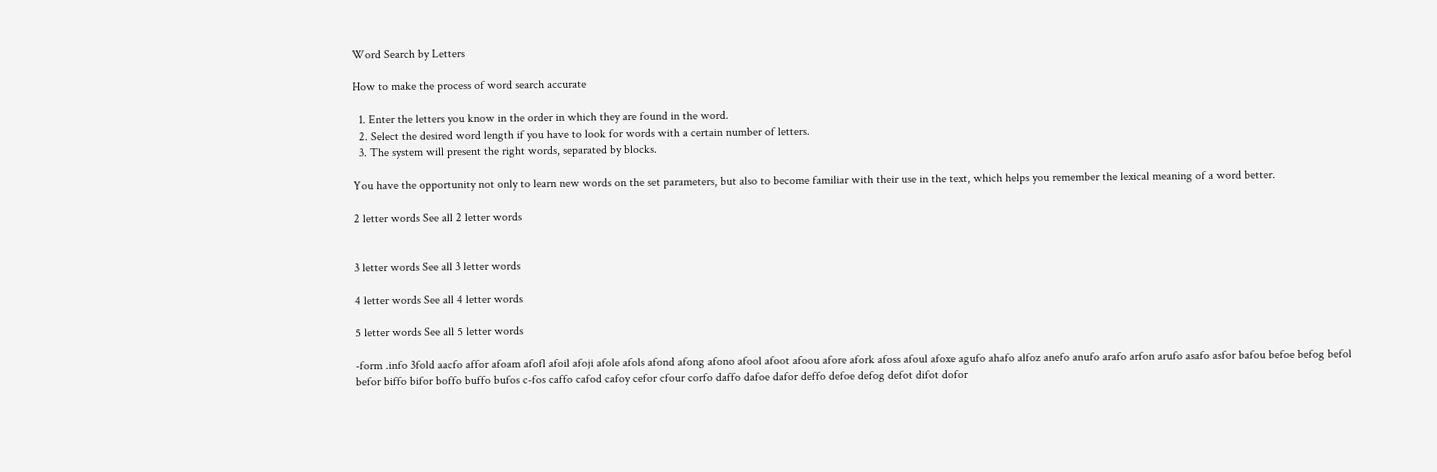Word Search by Letters

How to make the process of word search accurate

  1. Enter the letters you know in the order in which they are found in the word.
  2. Select the desired word length if you have to look for words with a certain number of letters.
  3. The system will present the right words, separated by blocks.

You have the opportunity not only to learn new words on the set parameters, but also to become familiar with their use in the text, which helps you remember the lexical meaning of a word better.

2 letter words See all 2 letter words


3 letter words See all 3 letter words

4 letter words See all 4 letter words

5 letter words See all 5 letter words

-form .info 3fold aacfo affor afoam afofl afoil afoji afole afols afond afong afono afool afoot afoou afore afork afoss afoul afoxe agufo ahafo alfoz anefo anufo arafo arfon arufo asafo asfor bafou befoe befog befol befor biffo bifor boffo buffo bufos c-fos caffo cafod cafoy cefor cfour corfo daffo dafoe dafor deffo defoe defog defot difot dofor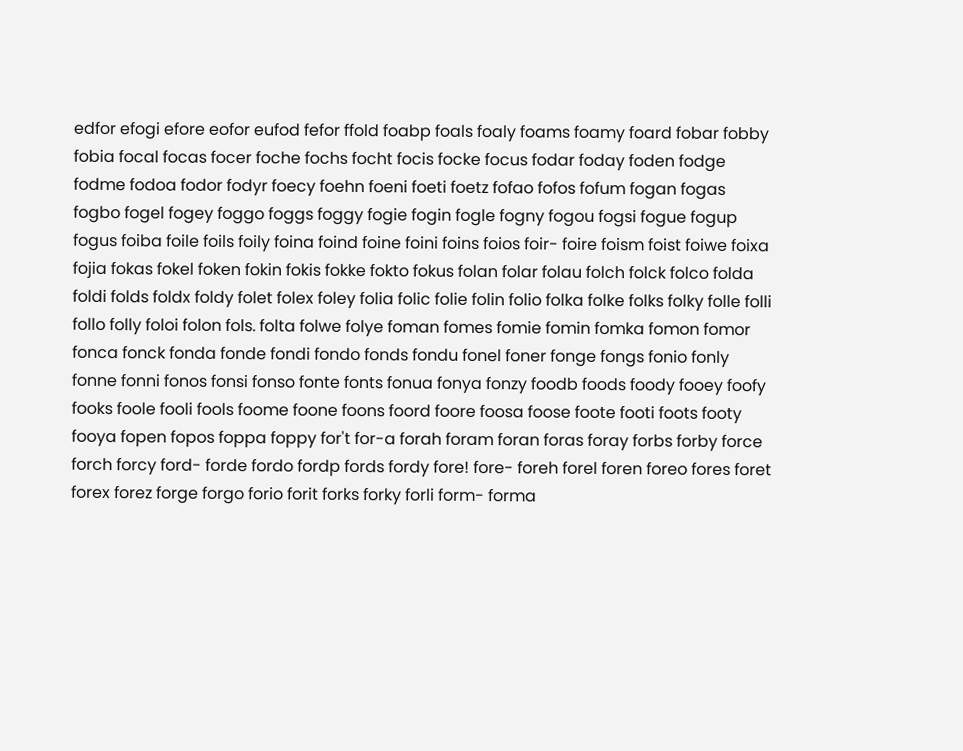edfor efogi efore eofor eufod fefor ffold foabp foals foaly foams foamy foard fobar fobby fobia focal focas focer foche fochs focht focis focke focus fodar foday foden fodge fodme fodoa fodor fodyr foecy foehn foeni foeti foetz fofao fofos fofum fogan fogas fogbo fogel fogey foggo foggs foggy fogie fogin fogle fogny fogou fogsi fogue fogup fogus foiba foile foils foily foina foind foine foini foins foios foir- foire foism foist foiwe foixa fojia fokas fokel foken fokin fokis fokke fokto fokus folan folar folau folch folck folco folda foldi folds foldx foldy folet folex foley folia folic folie folin folio folka folke folks folky folle folli follo folly foloi folon fols. folta folwe folye foman fomes fomie fomin fomka fomon fomor fonca fonck fonda fonde fondi fondo fonds fondu fonel foner fonge fongs fonio fonly fonne fonni fonos fonsi fonso fonte fonts fonua fonya fonzy foodb foods foody fooey foofy fooks foole fooli fools foome foone foons foord foore foosa foose foote footi foots footy fooya fopen fopos foppa foppy for't for-a forah foram foran foras foray forbs forby force forch forcy ford- forde fordo fordp fords fordy fore! fore- foreh forel foren foreo fores foret forex forez forge forgo forio forit forks forky forli form- forma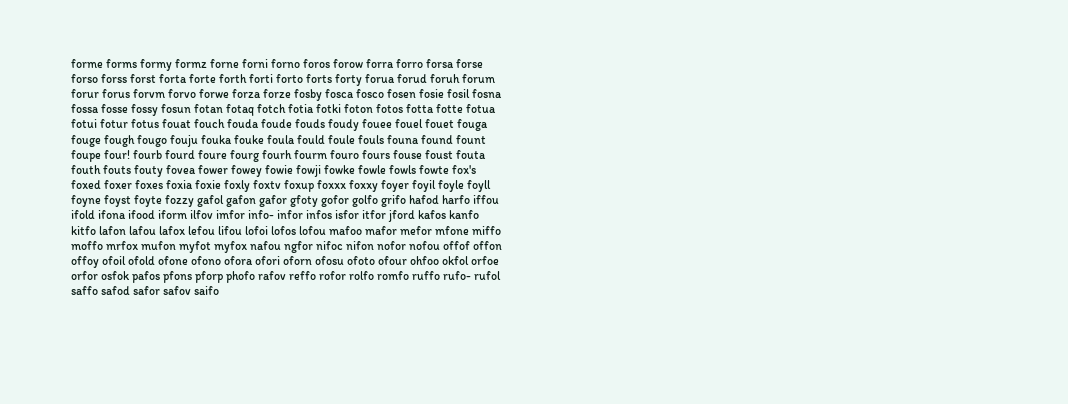forme forms formy formz forne forni forno foros forow forra forro forsa forse forso forss forst forta forte forth forti forto forts forty forua forud foruh forum forur forus forvm forvo forwe forza forze fosby fosca fosco fosen fosie fosil fosna fossa fosse fossy fosun fotan fotaq fotch fotia fotki foton fotos fotta fotte fotua fotui fotur fotus fouat fouch fouda foude fouds foudy fouee fouel fouet fouga fouge fough fougo fouju fouka fouke foula fould foule fouls founa found fount foupe four! fourb fourd foure fourg fourh fourm fouro fours fouse foust fouta fouth fouts fouty fovea fower fowey fowie fowji fowke fowle fowls fowte fox's foxed foxer foxes foxia foxie foxly foxtv foxup foxxx foxxy foyer foyil foyle foyll foyne foyst foyte fozzy gafol gafon gafor gfoty gofor golfo grifo hafod harfo iffou ifold ifona ifood iform ilfov imfor info- infor infos isfor itfor jford kafos kanfo kitfo lafon lafou lafox lefou lifou lofoi lofos lofou mafoo mafor mefor mfone miffo moffo mrfox mufon myfot myfox nafou ngfor nifoc nifon nofor nofou offof offon offoy ofoil ofold ofone ofono ofora ofori oforn ofosu ofoto ofour ohfoo okfol orfoe orfor osfok pafos pfons pforp phofo rafov reffo rofor rolfo romfo ruffo rufo- rufol saffo safod safor safov saifo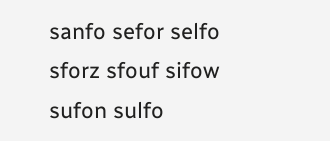sanfo sefor selfo sforz sfouf sifow sufon sulfo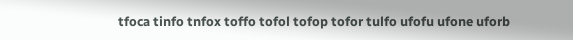tfoca tinfo tnfox toffo tofol tofop tofor tulfo ufofu ufone uforb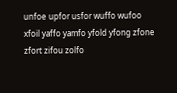unfoe upfor usfor wuffo wufoo xfoil yaffo yamfo yfold yfong zfone zfort zifou zolfo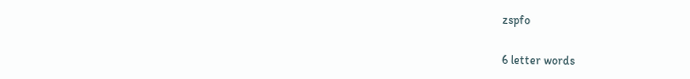zspfo

6 letter words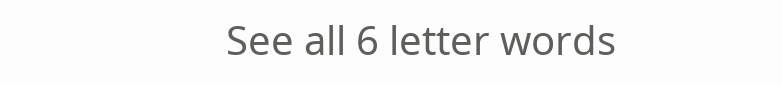See all 6 letter words